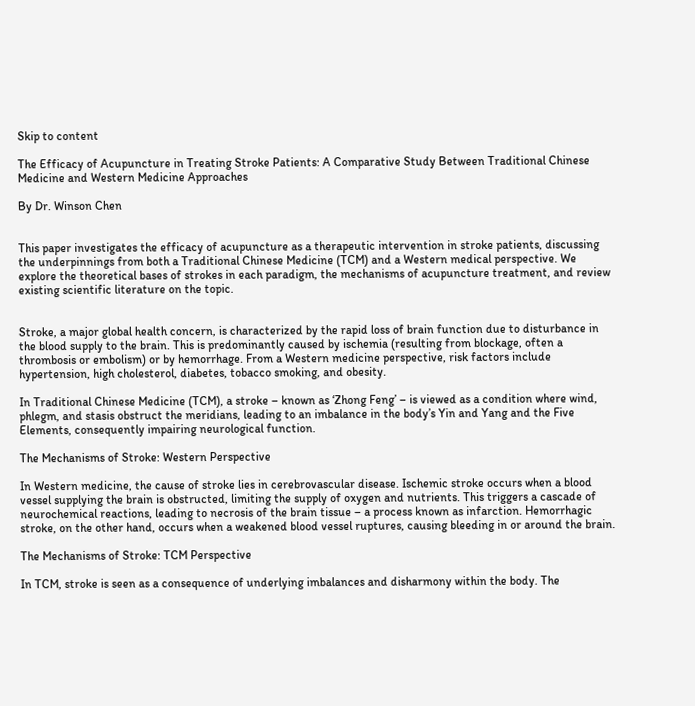Skip to content

The Efficacy of Acupuncture in Treating Stroke Patients: A Comparative Study Between Traditional Chinese Medicine and Western Medicine Approaches

By Dr. Winson Chen


This paper investigates the efficacy of acupuncture as a therapeutic intervention in stroke patients, discussing the underpinnings from both a Traditional Chinese Medicine (TCM) and a Western medical perspective. We explore the theoretical bases of strokes in each paradigm, the mechanisms of acupuncture treatment, and review existing scientific literature on the topic.


Stroke, a major global health concern, is characterized by the rapid loss of brain function due to disturbance in the blood supply to the brain. This is predominantly caused by ischemia (resulting from blockage, often a thrombosis or embolism) or by hemorrhage. From a Western medicine perspective, risk factors include hypertension, high cholesterol, diabetes, tobacco smoking, and obesity.

In Traditional Chinese Medicine (TCM), a stroke – known as ‘Zhong Feng’ – is viewed as a condition where wind, phlegm, and stasis obstruct the meridians, leading to an imbalance in the body’s Yin and Yang and the Five Elements, consequently impairing neurological function.

The Mechanisms of Stroke: Western Perspective

In Western medicine, the cause of stroke lies in cerebrovascular disease. Ischemic stroke occurs when a blood vessel supplying the brain is obstructed, limiting the supply of oxygen and nutrients. This triggers a cascade of neurochemical reactions, leading to necrosis of the brain tissue – a process known as infarction. Hemorrhagic stroke, on the other hand, occurs when a weakened blood vessel ruptures, causing bleeding in or around the brain.

The Mechanisms of Stroke: TCM Perspective

In TCM, stroke is seen as a consequence of underlying imbalances and disharmony within the body. The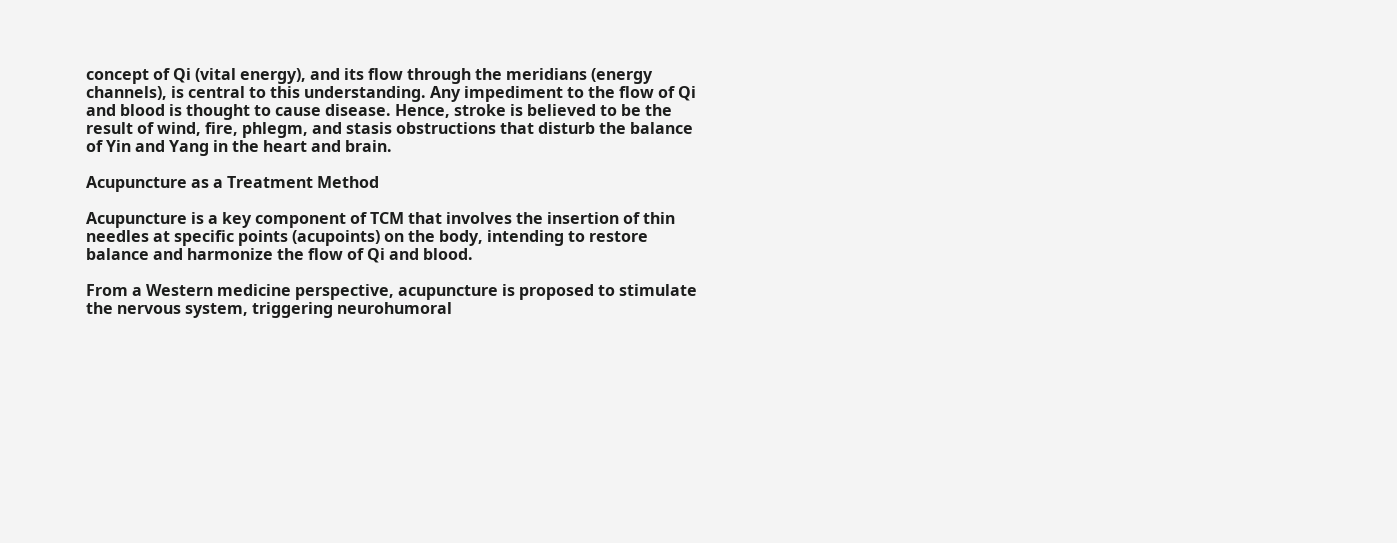concept of Qi (vital energy), and its flow through the meridians (energy channels), is central to this understanding. Any impediment to the flow of Qi and blood is thought to cause disease. Hence, stroke is believed to be the result of wind, fire, phlegm, and stasis obstructions that disturb the balance of Yin and Yang in the heart and brain.

Acupuncture as a Treatment Method

Acupuncture is a key component of TCM that involves the insertion of thin needles at specific points (acupoints) on the body, intending to restore balance and harmonize the flow of Qi and blood.

From a Western medicine perspective, acupuncture is proposed to stimulate the nervous system, triggering neurohumoral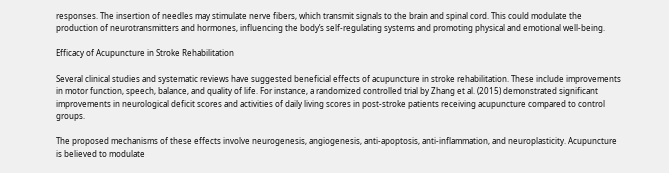responses. The insertion of needles may stimulate nerve fibers, which transmit signals to the brain and spinal cord. This could modulate the production of neurotransmitters and hormones, influencing the body’s self-regulating systems and promoting physical and emotional well-being.

Efficacy of Acupuncture in Stroke Rehabilitation

Several clinical studies and systematic reviews have suggested beneficial effects of acupuncture in stroke rehabilitation. These include improvements in motor function, speech, balance, and quality of life. For instance, a randomized controlled trial by Zhang et al. (2015) demonstrated significant improvements in neurological deficit scores and activities of daily living scores in post-stroke patients receiving acupuncture compared to control groups.

The proposed mechanisms of these effects involve neurogenesis, angiogenesis, anti-apoptosis, anti-inflammation, and neuroplasticity. Acupuncture is believed to modulate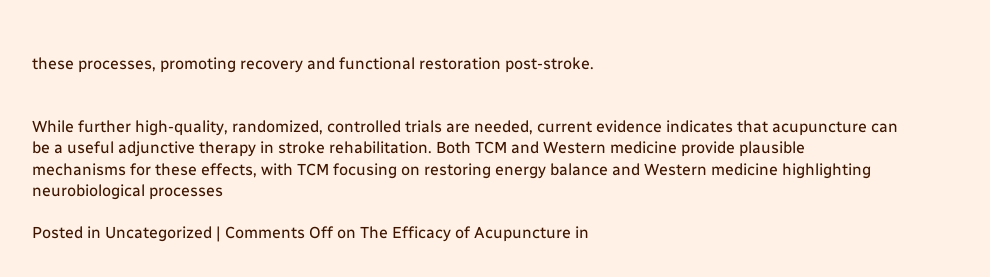these processes, promoting recovery and functional restoration post-stroke.


While further high-quality, randomized, controlled trials are needed, current evidence indicates that acupuncture can be a useful adjunctive therapy in stroke rehabilitation. Both TCM and Western medicine provide plausible mechanisms for these effects, with TCM focusing on restoring energy balance and Western medicine highlighting neurobiological processes

Posted in Uncategorized | Comments Off on The Efficacy of Acupuncture in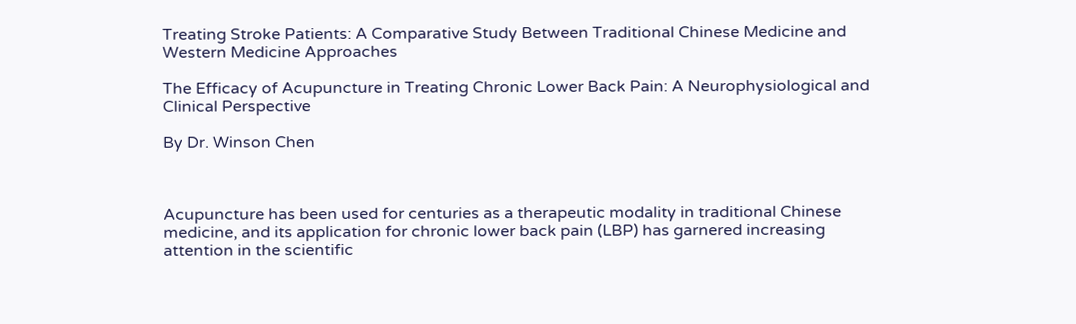Treating Stroke Patients: A Comparative Study Between Traditional Chinese Medicine and Western Medicine Approaches

The Efficacy of Acupuncture in Treating Chronic Lower Back Pain: A Neurophysiological and Clinical Perspective

By Dr. Winson Chen



Acupuncture has been used for centuries as a therapeutic modality in traditional Chinese medicine, and its application for chronic lower back pain (LBP) has garnered increasing attention in the scientific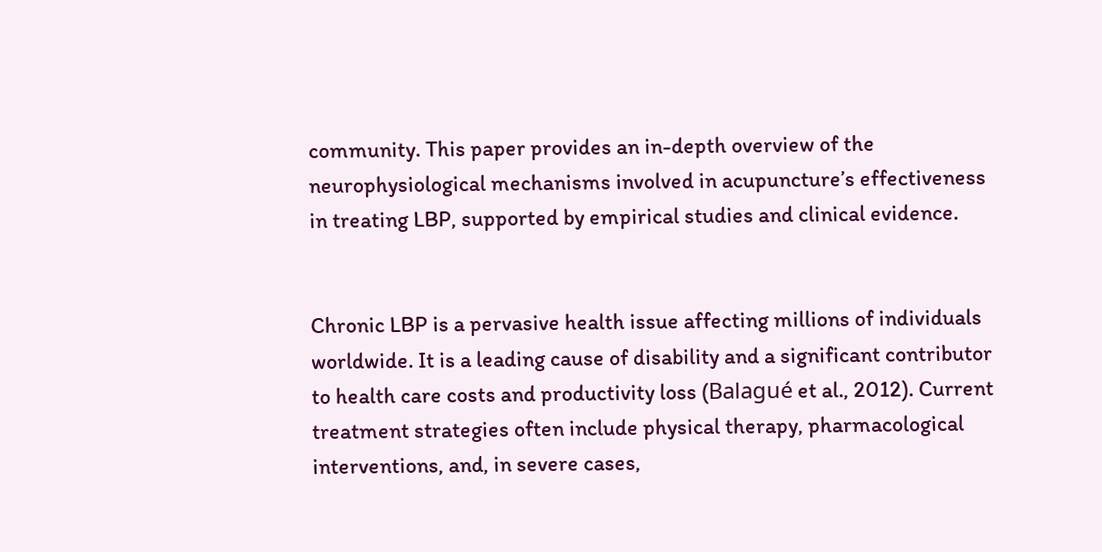community. This paper provides an in-depth overview of the neurophysiological mechanisms involved in acupuncture’s effectiveness in treating LBP, supported by empirical studies and clinical evidence.


Chronic LBP is a pervasive health issue affecting millions of individuals worldwide. It is a leading cause of disability and a significant contributor to health care costs and productivity loss (Balagué et al., 2012). Current treatment strategies often include physical therapy, pharmacological interventions, and, in severe cases,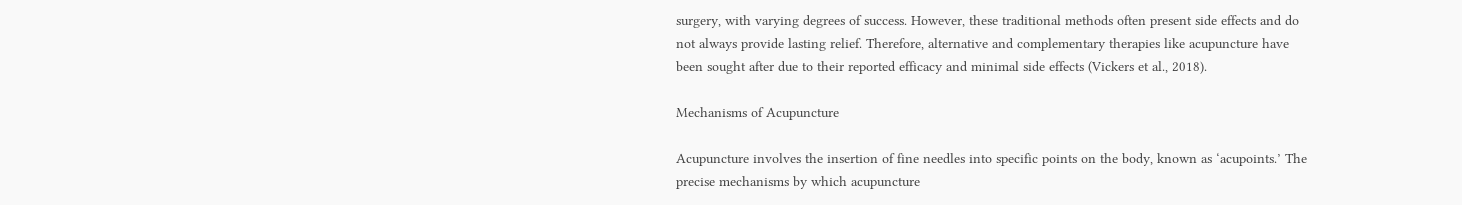surgery, with varying degrees of success. However, these traditional methods often present side effects and do not always provide lasting relief. Therefore, alternative and complementary therapies like acupuncture have been sought after due to their reported efficacy and minimal side effects (Vickers et al., 2018).

Mechanisms of Acupuncture

Acupuncture involves the insertion of fine needles into specific points on the body, known as ‘acupoints.’ The precise mechanisms by which acupuncture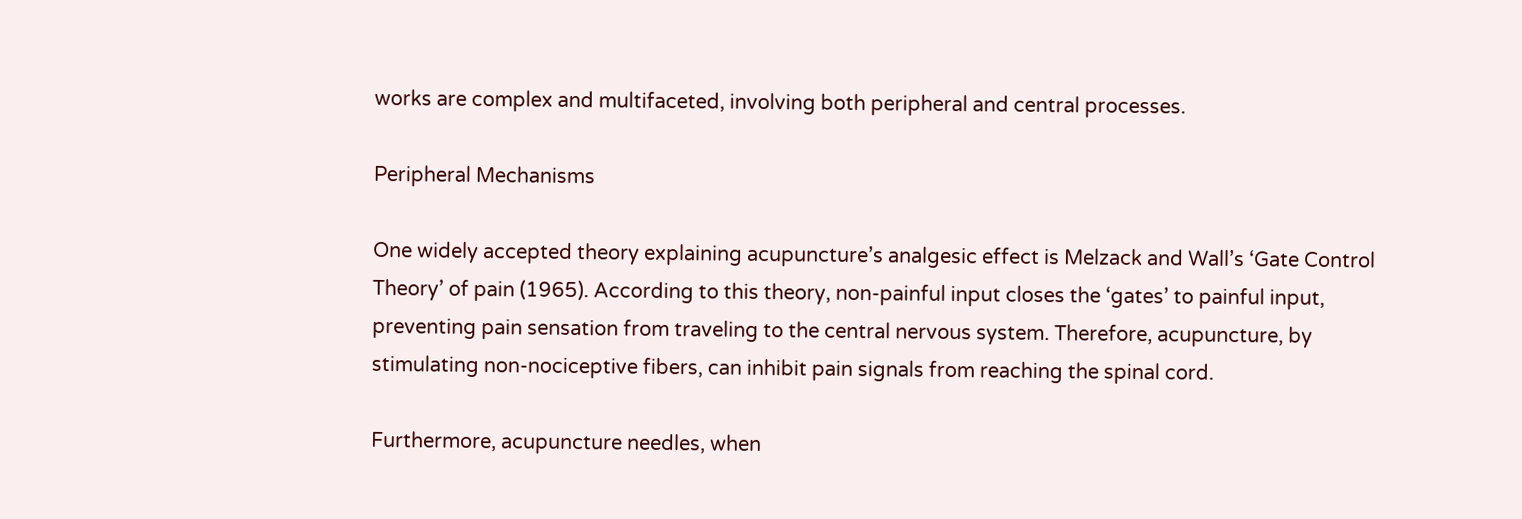works are complex and multifaceted, involving both peripheral and central processes.

Peripheral Mechanisms

One widely accepted theory explaining acupuncture’s analgesic effect is Melzack and Wall’s ‘Gate Control Theory’ of pain (1965). According to this theory, non-painful input closes the ‘gates’ to painful input, preventing pain sensation from traveling to the central nervous system. Therefore, acupuncture, by stimulating non-nociceptive fibers, can inhibit pain signals from reaching the spinal cord.

Furthermore, acupuncture needles, when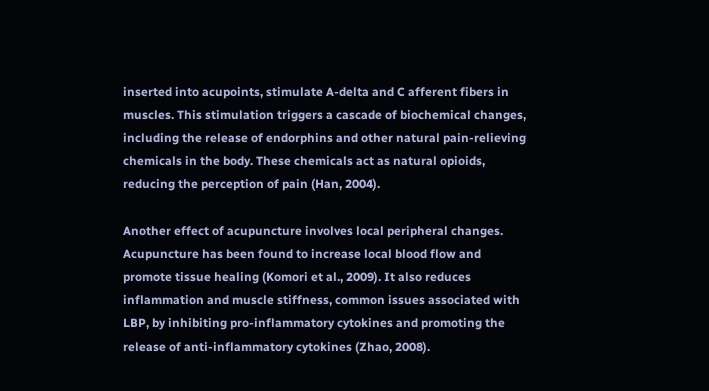inserted into acupoints, stimulate A-delta and C afferent fibers in muscles. This stimulation triggers a cascade of biochemical changes, including the release of endorphins and other natural pain-relieving chemicals in the body. These chemicals act as natural opioids, reducing the perception of pain (Han, 2004).

Another effect of acupuncture involves local peripheral changes. Acupuncture has been found to increase local blood flow and promote tissue healing (Komori et al., 2009). It also reduces inflammation and muscle stiffness, common issues associated with LBP, by inhibiting pro-inflammatory cytokines and promoting the release of anti-inflammatory cytokines (Zhao, 2008).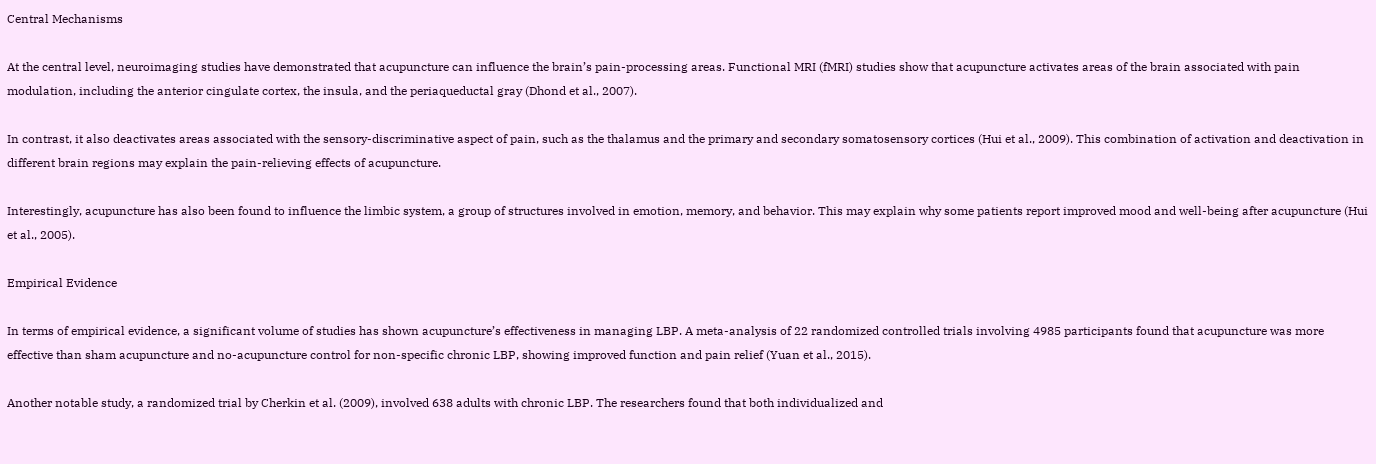Central Mechanisms

At the central level, neuroimaging studies have demonstrated that acupuncture can influence the brain’s pain-processing areas. Functional MRI (fMRI) studies show that acupuncture activates areas of the brain associated with pain modulation, including the anterior cingulate cortex, the insula, and the periaqueductal gray (Dhond et al., 2007).

In contrast, it also deactivates areas associated with the sensory-discriminative aspect of pain, such as the thalamus and the primary and secondary somatosensory cortices (Hui et al., 2009). This combination of activation and deactivation in different brain regions may explain the pain-relieving effects of acupuncture.

Interestingly, acupuncture has also been found to influence the limbic system, a group of structures involved in emotion, memory, and behavior. This may explain why some patients report improved mood and well-being after acupuncture (Hui et al., 2005).

Empirical Evidence

In terms of empirical evidence, a significant volume of studies has shown acupuncture’s effectiveness in managing LBP. A meta-analysis of 22 randomized controlled trials involving 4985 participants found that acupuncture was more effective than sham acupuncture and no-acupuncture control for non-specific chronic LBP, showing improved function and pain relief (Yuan et al., 2015).

Another notable study, a randomized trial by Cherkin et al. (2009), involved 638 adults with chronic LBP. The researchers found that both individualized and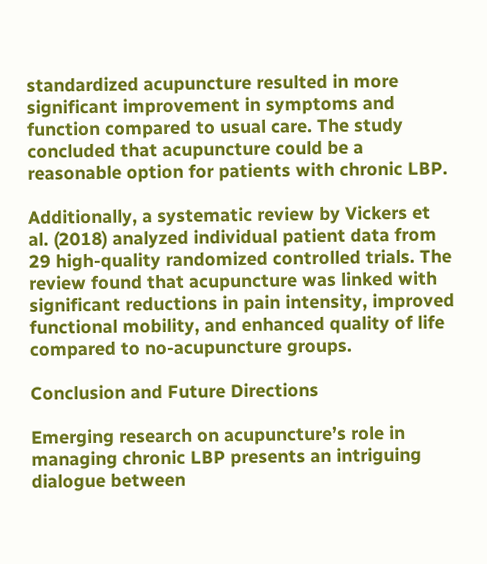standardized acupuncture resulted in more significant improvement in symptoms and function compared to usual care. The study concluded that acupuncture could be a reasonable option for patients with chronic LBP.

Additionally, a systematic review by Vickers et al. (2018) analyzed individual patient data from 29 high-quality randomized controlled trials. The review found that acupuncture was linked with significant reductions in pain intensity, improved functional mobility, and enhanced quality of life compared to no-acupuncture groups.

Conclusion and Future Directions

Emerging research on acupuncture’s role in managing chronic LBP presents an intriguing dialogue between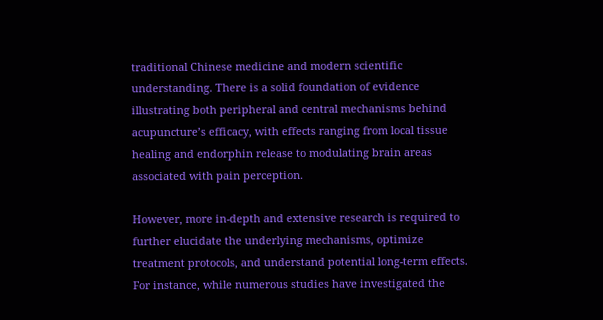traditional Chinese medicine and modern scientific understanding. There is a solid foundation of evidence illustrating both peripheral and central mechanisms behind acupuncture’s efficacy, with effects ranging from local tissue healing and endorphin release to modulating brain areas associated with pain perception.

However, more in-depth and extensive research is required to further elucidate the underlying mechanisms, optimize treatment protocols, and understand potential long-term effects. For instance, while numerous studies have investigated the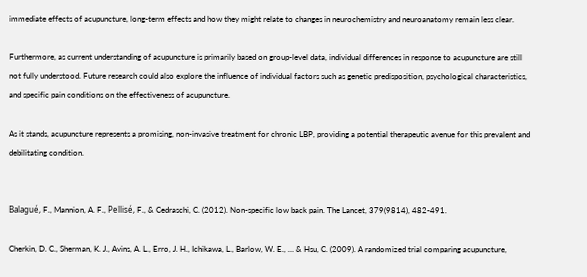immediate effects of acupuncture, long-term effects and how they might relate to changes in neurochemistry and neuroanatomy remain less clear.

Furthermore, as current understanding of acupuncture is primarily based on group-level data, individual differences in response to acupuncture are still not fully understood. Future research could also explore the influence of individual factors such as genetic predisposition, psychological characteristics, and specific pain conditions on the effectiveness of acupuncture.

As it stands, acupuncture represents a promising, non-invasive treatment for chronic LBP, providing a potential therapeutic avenue for this prevalent and debilitating condition.


Balagué, F., Mannion, A. F., Pellisé, F., & Cedraschi, C. (2012). Non-specific low back pain. The Lancet, 379(9814), 482-491.

Cherkin, D. C., Sherman, K. J., Avins, A. L., Erro, J. H., Ichikawa, L., Barlow, W. E., … & Hsu, C. (2009). A randomized trial comparing acupuncture,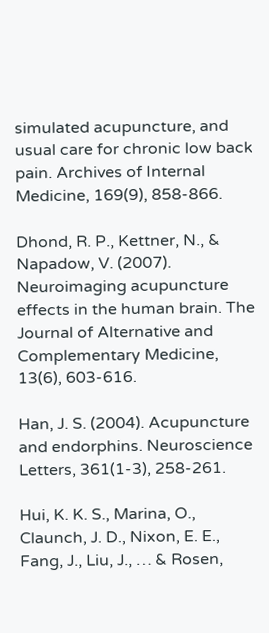simulated acupuncture, and usual care for chronic low back pain. Archives of Internal Medicine, 169(9), 858-866.

Dhond, R. P., Kettner, N., & Napadow, V. (2007). Neuroimaging acupuncture effects in the human brain. The Journal of Alternative and Complementary Medicine, 13(6), 603-616.

Han, J. S. (2004). Acupuncture and endorphins. Neuroscience Letters, 361(1-3), 258-261.

Hui, K. K. S., Marina, O., Claunch, J. D., Nixon, E. E., Fang, J., Liu, J., … & Rosen,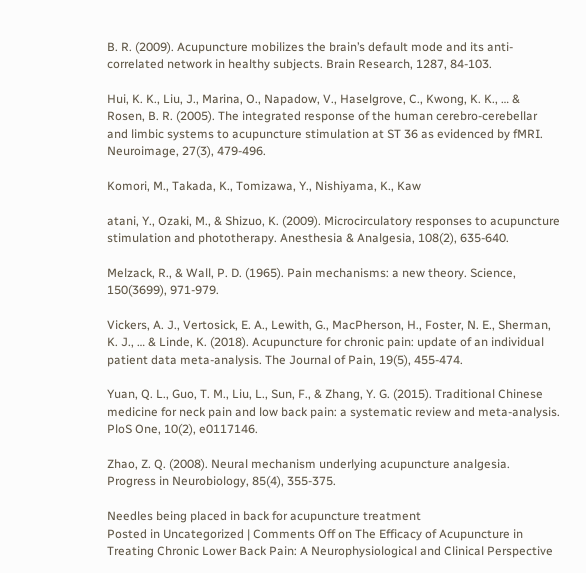B. R. (2009). Acupuncture mobilizes the brain’s default mode and its anti-correlated network in healthy subjects. Brain Research, 1287, 84-103.

Hui, K. K., Liu, J., Marina, O., Napadow, V., Haselgrove, C., Kwong, K. K., … & Rosen, B. R. (2005). The integrated response of the human cerebro-cerebellar and limbic systems to acupuncture stimulation at ST 36 as evidenced by fMRI. Neuroimage, 27(3), 479-496.

Komori, M., Takada, K., Tomizawa, Y., Nishiyama, K., Kaw

atani, Y., Ozaki, M., & Shizuo, K. (2009). Microcirculatory responses to acupuncture stimulation and phototherapy. Anesthesia & Analgesia, 108(2), 635-640.

Melzack, R., & Wall, P. D. (1965). Pain mechanisms: a new theory. Science, 150(3699), 971-979.

Vickers, A. J., Vertosick, E. A., Lewith, G., MacPherson, H., Foster, N. E., Sherman, K. J., … & Linde, K. (2018). Acupuncture for chronic pain: update of an individual patient data meta-analysis. The Journal of Pain, 19(5), 455-474.

Yuan, Q. L., Guo, T. M., Liu, L., Sun, F., & Zhang, Y. G. (2015). Traditional Chinese medicine for neck pain and low back pain: a systematic review and meta-analysis. PloS One, 10(2), e0117146.

Zhao, Z. Q. (2008). Neural mechanism underlying acupuncture analgesia. Progress in Neurobiology, 85(4), 355-375.

Needles being placed in back for acupuncture treatment
Posted in Uncategorized | Comments Off on The Efficacy of Acupuncture in Treating Chronic Lower Back Pain: A Neurophysiological and Clinical Perspective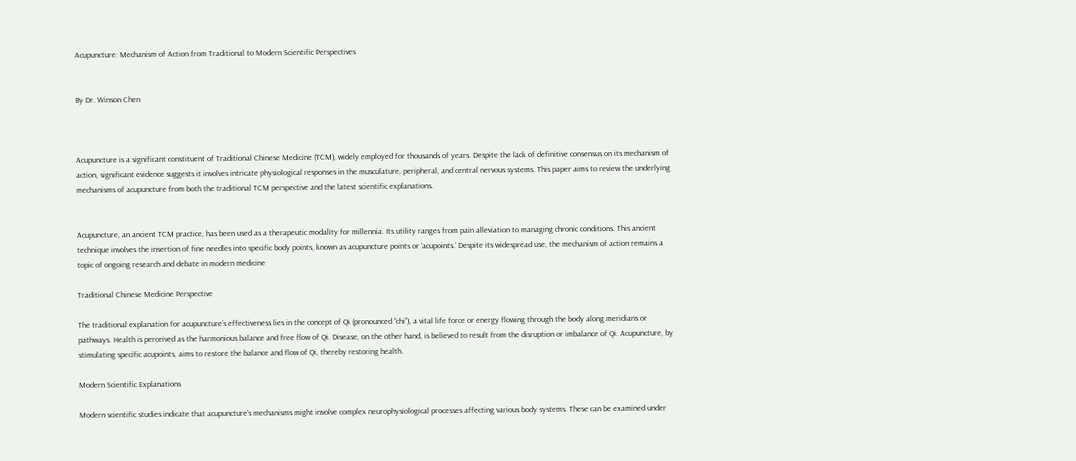Acupuncture: Mechanism of Action from Traditional to Modern Scientific Perspectives


By Dr. Winson Chen



Acupuncture is a significant constituent of Traditional Chinese Medicine (TCM), widely employed for thousands of years. Despite the lack of definitive consensus on its mechanism of action, significant evidence suggests it involves intricate physiological responses in the musculature, peripheral, and central nervous systems. This paper aims to review the underlying mechanisms of acupuncture from both the traditional TCM perspective and the latest scientific explanations.


Acupuncture, an ancient TCM practice, has been used as a therapeutic modality for millennia. Its utility ranges from pain alleviation to managing chronic conditions. This ancient technique involves the insertion of fine needles into specific body points, known as acupuncture points or ‘acupoints.’ Despite its widespread use, the mechanism of action remains a topic of ongoing research and debate in modern medicine

Traditional Chinese Medicine Perspective

The traditional explanation for acupuncture’s effectiveness lies in the concept of Qi (pronounced “chi”), a vital life force or energy flowing through the body along meridians or pathways. Health is perceived as the harmonious balance and free flow of Qi. Disease, on the other hand, is believed to result from the disruption or imbalance of Qi. Acupuncture, by stimulating specific acupoints, aims to restore the balance and flow of Qi, thereby restoring health.

Modern Scientific Explanations

Modern scientific studies indicate that acupuncture’s mechanisms might involve complex neurophysiological processes affecting various body systems. These can be examined under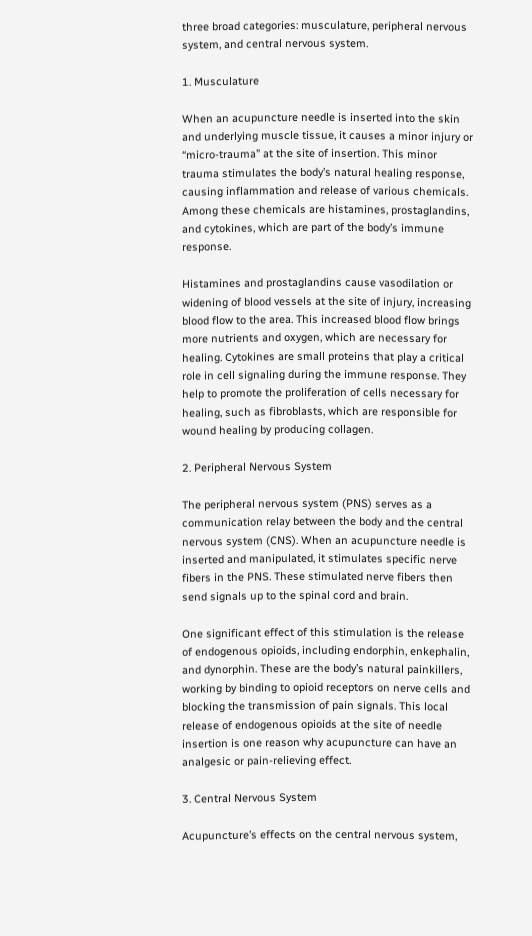three broad categories: musculature, peripheral nervous system, and central nervous system.

1. Musculature

When an acupuncture needle is inserted into the skin and underlying muscle tissue, it causes a minor injury or “micro-trauma” at the site of insertion. This minor trauma stimulates the body’s natural healing response, causing inflammation and release of various chemicals. Among these chemicals are histamines, prostaglandins, and cytokines, which are part of the body’s immune response.

Histamines and prostaglandins cause vasodilation or widening of blood vessels at the site of injury, increasing blood flow to the area. This increased blood flow brings more nutrients and oxygen, which are necessary for healing. Cytokines are small proteins that play a critical role in cell signaling during the immune response. They help to promote the proliferation of cells necessary for healing, such as fibroblasts, which are responsible for wound healing by producing collagen.

2. Peripheral Nervous System

The peripheral nervous system (PNS) serves as a communication relay between the body and the central nervous system (CNS). When an acupuncture needle is inserted and manipulated, it stimulates specific nerve fibers in the PNS. These stimulated nerve fibers then send signals up to the spinal cord and brain.

One significant effect of this stimulation is the release of endogenous opioids, including endorphin, enkephalin, and dynorphin. These are the body’s natural painkillers, working by binding to opioid receptors on nerve cells and blocking the transmission of pain signals. This local release of endogenous opioids at the site of needle insertion is one reason why acupuncture can have an analgesic or pain-relieving effect.

3. Central Nervous System

Acupuncture’s effects on the central nervous system,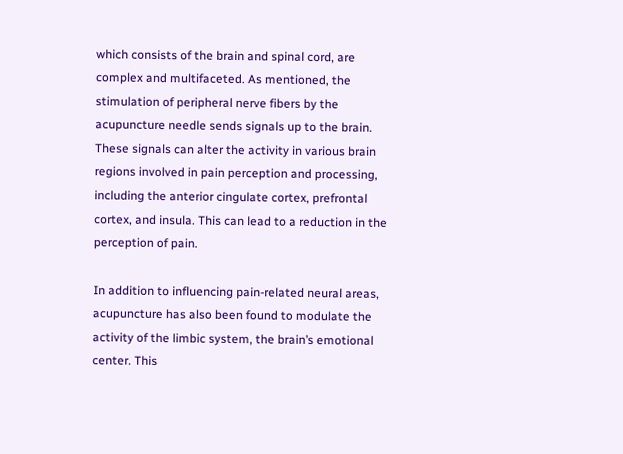which consists of the brain and spinal cord, are complex and multifaceted. As mentioned, the stimulation of peripheral nerve fibers by the acupuncture needle sends signals up to the brain. These signals can alter the activity in various brain regions involved in pain perception and processing, including the anterior cingulate cortex, prefrontal cortex, and insula. This can lead to a reduction in the perception of pain.

In addition to influencing pain-related neural areas, acupuncture has also been found to modulate the activity of the limbic system, the brain’s emotional center. This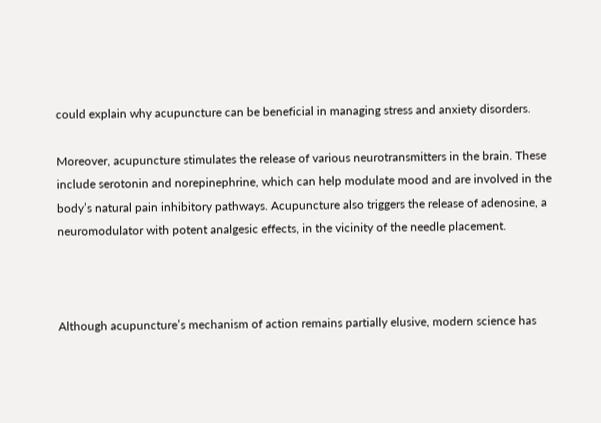could explain why acupuncture can be beneficial in managing stress and anxiety disorders.

Moreover, acupuncture stimulates the release of various neurotransmitters in the brain. These include serotonin and norepinephrine, which can help modulate mood and are involved in the body’s natural pain inhibitory pathways. Acupuncture also triggers the release of adenosine, a neuromodulator with potent analgesic effects, in the vicinity of the needle placement.



Although acupuncture’s mechanism of action remains partially elusive, modern science has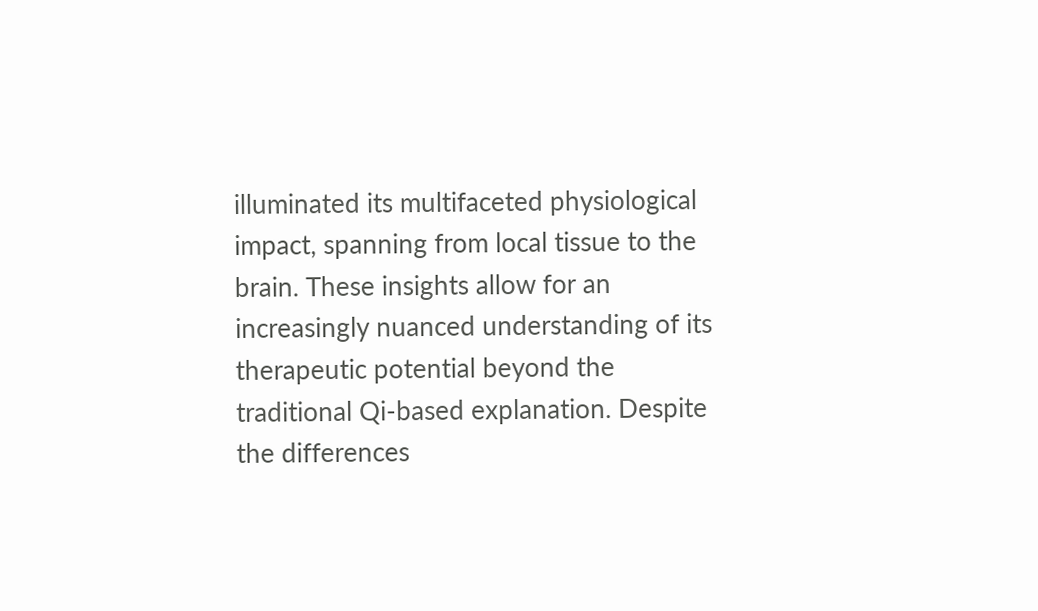illuminated its multifaceted physiological impact, spanning from local tissue to the brain. These insights allow for an increasingly nuanced understanding of its therapeutic potential beyond the traditional Qi-based explanation. Despite the differences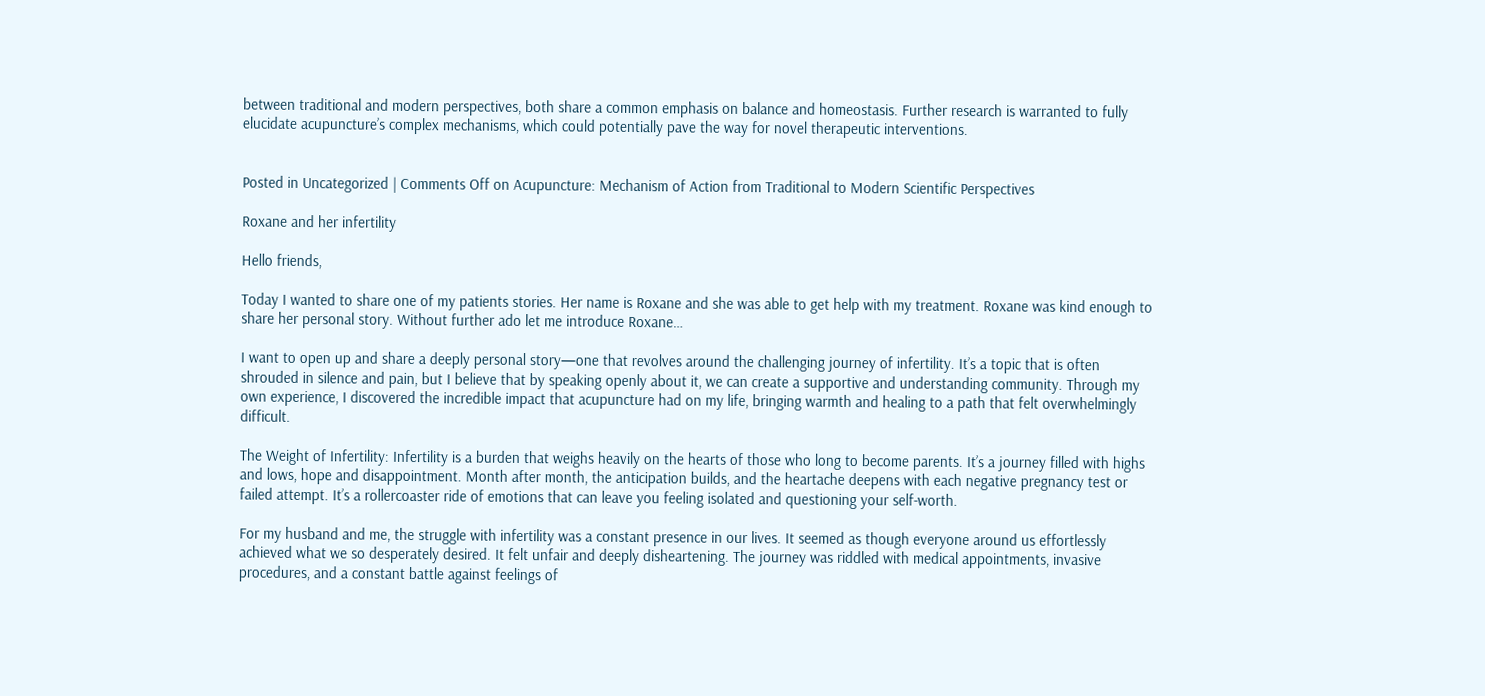between traditional and modern perspectives, both share a common emphasis on balance and homeostasis. Further research is warranted to fully elucidate acupuncture’s complex mechanisms, which could potentially pave the way for novel therapeutic interventions.


Posted in Uncategorized | Comments Off on Acupuncture: Mechanism of Action from Traditional to Modern Scientific Perspectives

Roxane and her infertility

Hello friends,

Today I wanted to share one of my patients stories. Her name is Roxane and she was able to get help with my treatment. Roxane was kind enough to share her personal story. Without further ado let me introduce Roxane…

I want to open up and share a deeply personal story—one that revolves around the challenging journey of infertility. It’s a topic that is often shrouded in silence and pain, but I believe that by speaking openly about it, we can create a supportive and understanding community. Through my own experience, I discovered the incredible impact that acupuncture had on my life, bringing warmth and healing to a path that felt overwhelmingly difficult.

The Weight of Infertility: Infertility is a burden that weighs heavily on the hearts of those who long to become parents. It’s a journey filled with highs and lows, hope and disappointment. Month after month, the anticipation builds, and the heartache deepens with each negative pregnancy test or failed attempt. It’s a rollercoaster ride of emotions that can leave you feeling isolated and questioning your self-worth.

For my husband and me, the struggle with infertility was a constant presence in our lives. It seemed as though everyone around us effortlessly achieved what we so desperately desired. It felt unfair and deeply disheartening. The journey was riddled with medical appointments, invasive procedures, and a constant battle against feelings of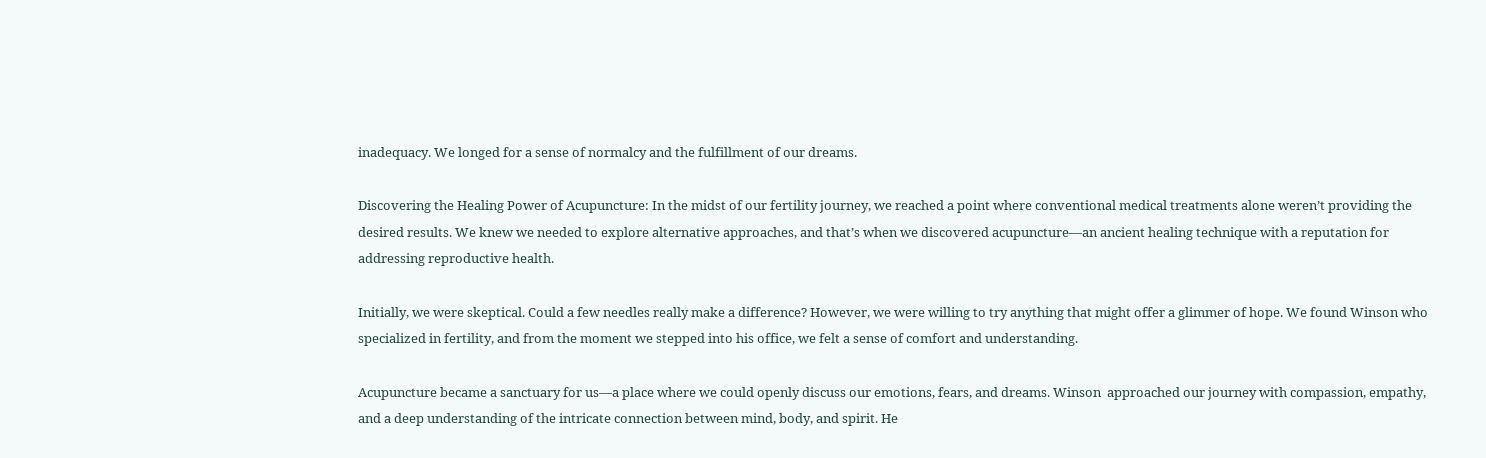inadequacy. We longed for a sense of normalcy and the fulfillment of our dreams.

Discovering the Healing Power of Acupuncture: In the midst of our fertility journey, we reached a point where conventional medical treatments alone weren’t providing the desired results. We knew we needed to explore alternative approaches, and that’s when we discovered acupuncture—an ancient healing technique with a reputation for addressing reproductive health.

Initially, we were skeptical. Could a few needles really make a difference? However, we were willing to try anything that might offer a glimmer of hope. We found Winson who specialized in fertility, and from the moment we stepped into his office, we felt a sense of comfort and understanding.

Acupuncture became a sanctuary for us—a place where we could openly discuss our emotions, fears, and dreams. Winson  approached our journey with compassion, empathy, and a deep understanding of the intricate connection between mind, body, and spirit. He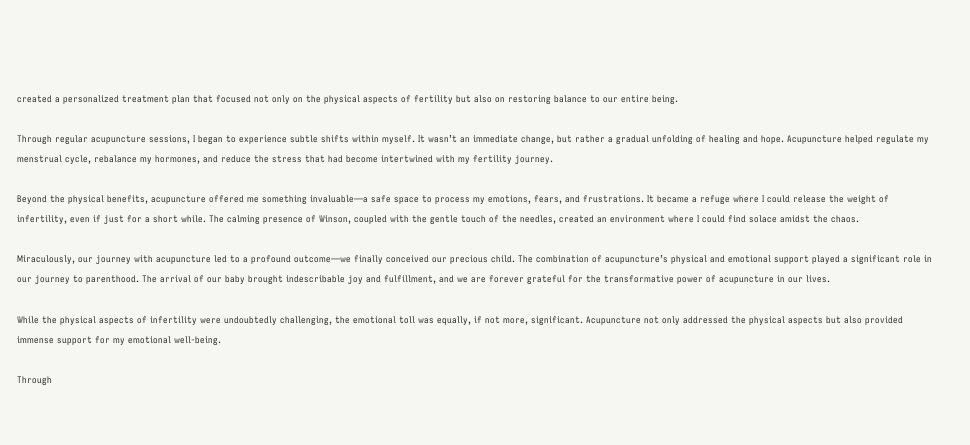created a personalized treatment plan that focused not only on the physical aspects of fertility but also on restoring balance to our entire being.

Through regular acupuncture sessions, I began to experience subtle shifts within myself. It wasn’t an immediate change, but rather a gradual unfolding of healing and hope. Acupuncture helped regulate my menstrual cycle, rebalance my hormones, and reduce the stress that had become intertwined with my fertility journey.

Beyond the physical benefits, acupuncture offered me something invaluable—a safe space to process my emotions, fears, and frustrations. It became a refuge where I could release the weight of infertility, even if just for a short while. The calming presence of Winson, coupled with the gentle touch of the needles, created an environment where I could find solace amidst the chaos.

Miraculously, our journey with acupuncture led to a profound outcome—we finally conceived our precious child. The combination of acupuncture’s physical and emotional support played a significant role in our journey to parenthood. The arrival of our baby brought indescribable joy and fulfillment, and we are forever grateful for the transformative power of acupuncture in our lives.

While the physical aspects of infertility were undoubtedly challenging, the emotional toll was equally, if not more, significant. Acupuncture not only addressed the physical aspects but also provided immense support for my emotional well-being.

Through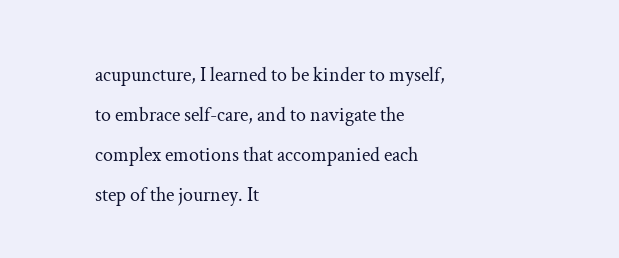acupuncture, I learned to be kinder to myself, to embrace self-care, and to navigate the complex emotions that accompanied each step of the journey. It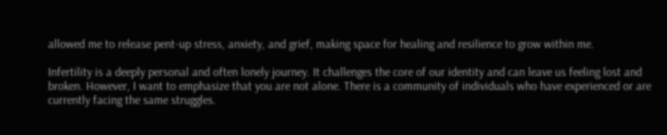allowed me to release pent-up stress, anxiety, and grief, making space for healing and resilience to grow within me.

Infertility is a deeply personal and often lonely journey. It challenges the core of our identity and can leave us feeling lost and broken. However, I want to emphasize that you are not alone. There is a community of individuals who have experienced or are currently facing the same struggles.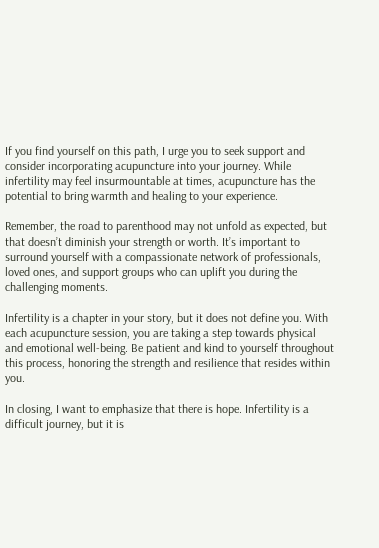If you find yourself on this path, I urge you to seek support and consider incorporating acupuncture into your journey. While infertility may feel insurmountable at times, acupuncture has the potential to bring warmth and healing to your experience.

Remember, the road to parenthood may not unfold as expected, but that doesn’t diminish your strength or worth. It’s important to surround yourself with a compassionate network of professionals, loved ones, and support groups who can uplift you during the challenging moments.

Infertility is a chapter in your story, but it does not define you. With each acupuncture session, you are taking a step towards physical and emotional well-being. Be patient and kind to yourself throughout this process, honoring the strength and resilience that resides within you.

In closing, I want to emphasize that there is hope. Infertility is a difficult journey, but it is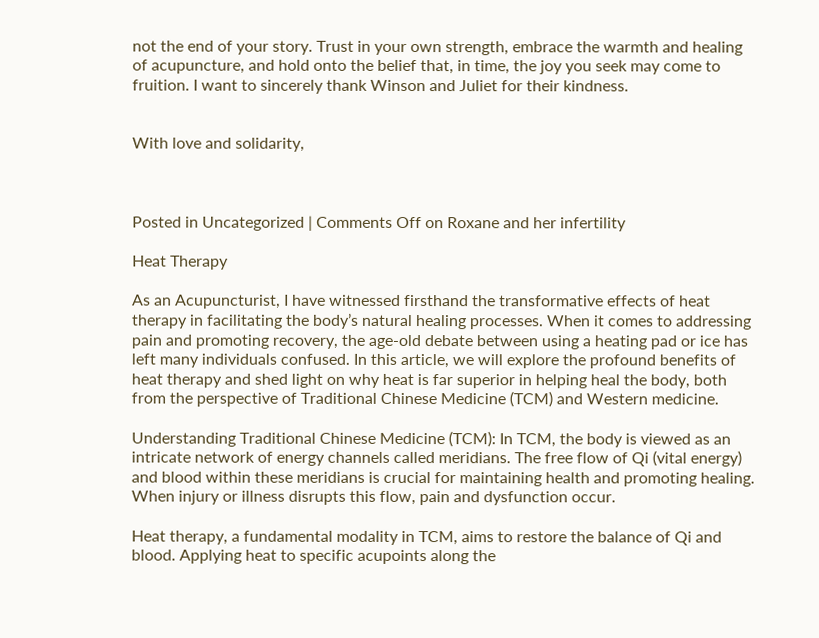not the end of your story. Trust in your own strength, embrace the warmth and healing of acupuncture, and hold onto the belief that, in time, the joy you seek may come to fruition. I want to sincerely thank Winson and Juliet for their kindness.


With love and solidarity,



Posted in Uncategorized | Comments Off on Roxane and her infertility

Heat Therapy

As an Acupuncturist, I have witnessed firsthand the transformative effects of heat therapy in facilitating the body’s natural healing processes. When it comes to addressing pain and promoting recovery, the age-old debate between using a heating pad or ice has left many individuals confused. In this article, we will explore the profound benefits of heat therapy and shed light on why heat is far superior in helping heal the body, both from the perspective of Traditional Chinese Medicine (TCM) and Western medicine.

Understanding Traditional Chinese Medicine (TCM): In TCM, the body is viewed as an intricate network of energy channels called meridians. The free flow of Qi (vital energy) and blood within these meridians is crucial for maintaining health and promoting healing. When injury or illness disrupts this flow, pain and dysfunction occur.

Heat therapy, a fundamental modality in TCM, aims to restore the balance of Qi and blood. Applying heat to specific acupoints along the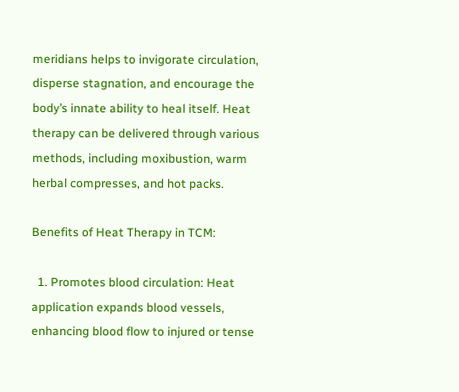meridians helps to invigorate circulation, disperse stagnation, and encourage the body’s innate ability to heal itself. Heat therapy can be delivered through various methods, including moxibustion, warm herbal compresses, and hot packs.

Benefits of Heat Therapy in TCM:

  1. Promotes blood circulation: Heat application expands blood vessels, enhancing blood flow to injured or tense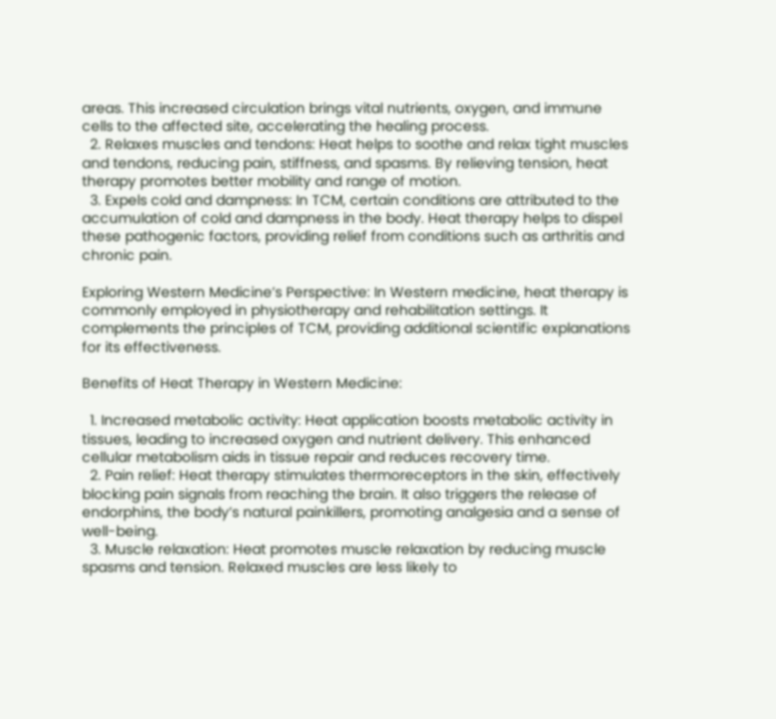areas. This increased circulation brings vital nutrients, oxygen, and immune cells to the affected site, accelerating the healing process.
  2. Relaxes muscles and tendons: Heat helps to soothe and relax tight muscles and tendons, reducing pain, stiffness, and spasms. By relieving tension, heat therapy promotes better mobility and range of motion.
  3. Expels cold and dampness: In TCM, certain conditions are attributed to the accumulation of cold and dampness in the body. Heat therapy helps to dispel these pathogenic factors, providing relief from conditions such as arthritis and chronic pain.

Exploring Western Medicine’s Perspective: In Western medicine, heat therapy is commonly employed in physiotherapy and rehabilitation settings. It complements the principles of TCM, providing additional scientific explanations for its effectiveness.

Benefits of Heat Therapy in Western Medicine:

  1. Increased metabolic activity: Heat application boosts metabolic activity in tissues, leading to increased oxygen and nutrient delivery. This enhanced cellular metabolism aids in tissue repair and reduces recovery time.
  2. Pain relief: Heat therapy stimulates thermoreceptors in the skin, effectively blocking pain signals from reaching the brain. It also triggers the release of endorphins, the body’s natural painkillers, promoting analgesia and a sense of well-being.
  3. Muscle relaxation: Heat promotes muscle relaxation by reducing muscle spasms and tension. Relaxed muscles are less likely to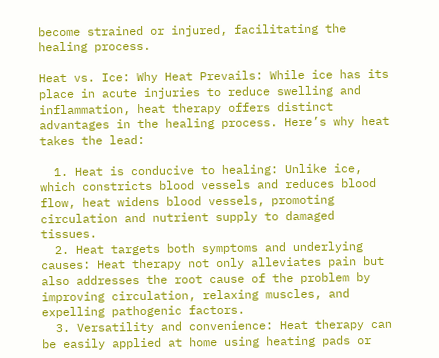become strained or injured, facilitating the healing process.

Heat vs. Ice: Why Heat Prevails: While ice has its place in acute injuries to reduce swelling and inflammation, heat therapy offers distinct advantages in the healing process. Here’s why heat takes the lead:

  1. Heat is conducive to healing: Unlike ice, which constricts blood vessels and reduces blood flow, heat widens blood vessels, promoting circulation and nutrient supply to damaged tissues.
  2. Heat targets both symptoms and underlying causes: Heat therapy not only alleviates pain but also addresses the root cause of the problem by improving circulation, relaxing muscles, and expelling pathogenic factors.
  3. Versatility and convenience: Heat therapy can be easily applied at home using heating pads or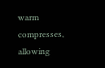warm compresses, allowing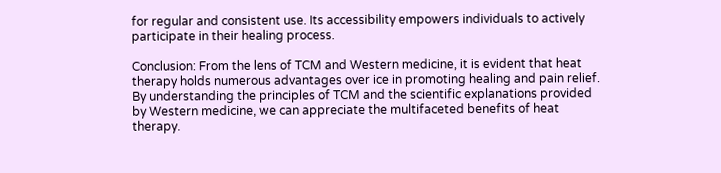for regular and consistent use. Its accessibility empowers individuals to actively participate in their healing process.

Conclusion: From the lens of TCM and Western medicine, it is evident that heat therapy holds numerous advantages over ice in promoting healing and pain relief. By understanding the principles of TCM and the scientific explanations provided by Western medicine, we can appreciate the multifaceted benefits of heat therapy.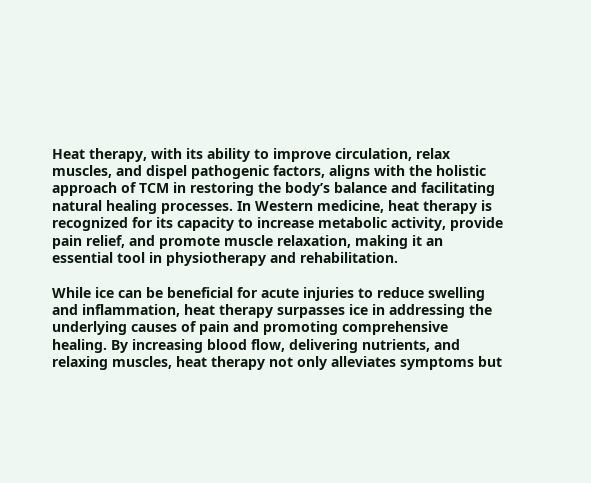Heat therapy, with its ability to improve circulation, relax muscles, and dispel pathogenic factors, aligns with the holistic approach of TCM in restoring the body’s balance and facilitating natural healing processes. In Western medicine, heat therapy is recognized for its capacity to increase metabolic activity, provide pain relief, and promote muscle relaxation, making it an essential tool in physiotherapy and rehabilitation.

While ice can be beneficial for acute injuries to reduce swelling and inflammation, heat therapy surpasses ice in addressing the underlying causes of pain and promoting comprehensive healing. By increasing blood flow, delivering nutrients, and relaxing muscles, heat therapy not only alleviates symptoms but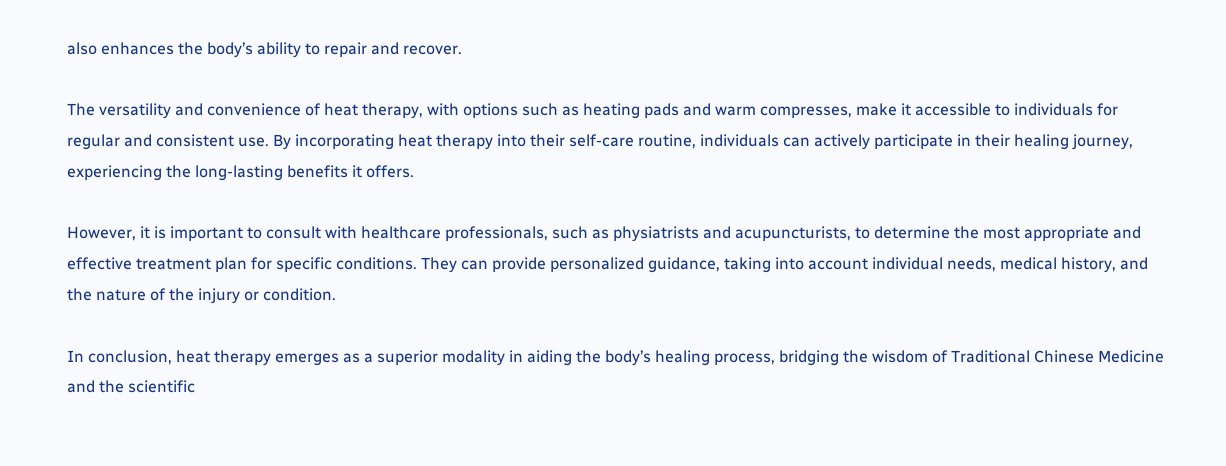also enhances the body’s ability to repair and recover.

The versatility and convenience of heat therapy, with options such as heating pads and warm compresses, make it accessible to individuals for regular and consistent use. By incorporating heat therapy into their self-care routine, individuals can actively participate in their healing journey, experiencing the long-lasting benefits it offers.

However, it is important to consult with healthcare professionals, such as physiatrists and acupuncturists, to determine the most appropriate and effective treatment plan for specific conditions. They can provide personalized guidance, taking into account individual needs, medical history, and the nature of the injury or condition.

In conclusion, heat therapy emerges as a superior modality in aiding the body’s healing process, bridging the wisdom of Traditional Chinese Medicine and the scientific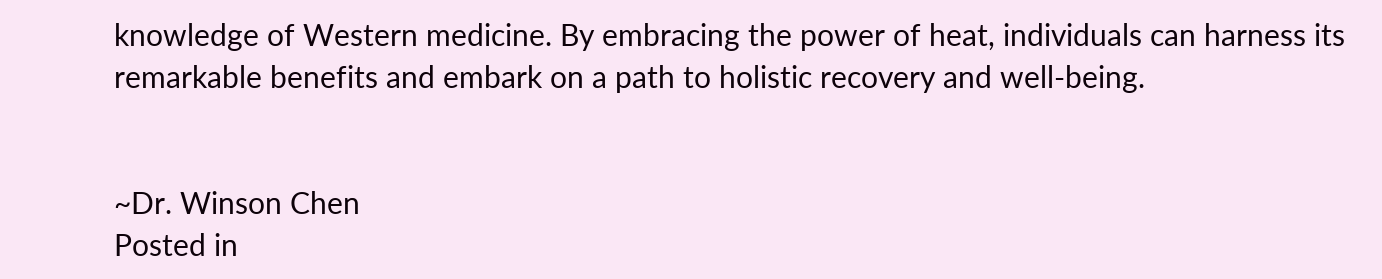knowledge of Western medicine. By embracing the power of heat, individuals can harness its remarkable benefits and embark on a path to holistic recovery and well-being.


~Dr. Winson Chen
Posted in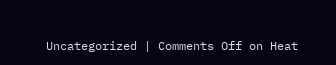Uncategorized | Comments Off on Heat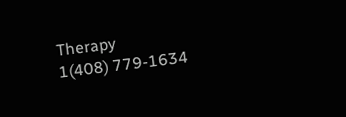Therapy
1(408) 779-1634